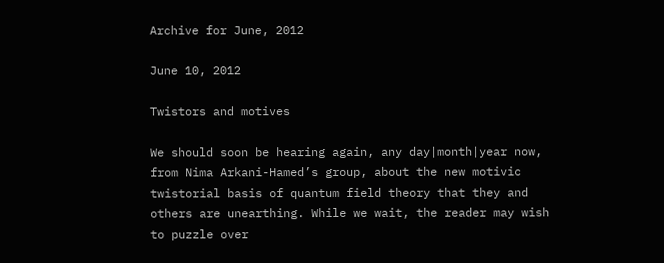Archive for June, 2012

June 10, 2012

Twistors and motives

We should soon be hearing again, any day|month|year now, from Nima Arkani-Hamed’s group, about the new motivic twistorial basis of quantum field theory that they and others are unearthing. While we wait, the reader may wish to puzzle over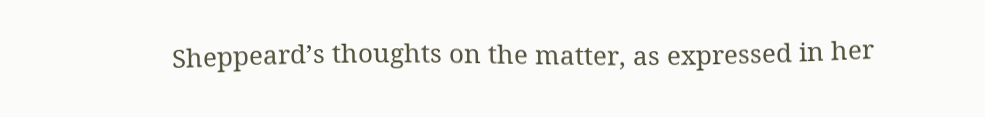Sheppeard’s thoughts on the matter, as expressed in her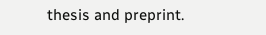thesis and preprint.